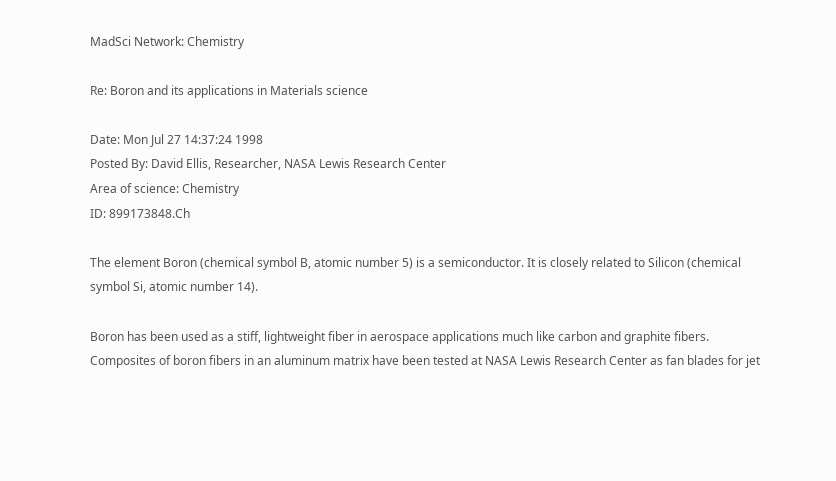MadSci Network: Chemistry

Re: Boron and its applications in Materials science

Date: Mon Jul 27 14:37:24 1998
Posted By: David Ellis, Researcher, NASA Lewis Research Center
Area of science: Chemistry
ID: 899173848.Ch

The element Boron (chemical symbol B, atomic number 5) is a semiconductor. It is closely related to Silicon (chemical symbol Si, atomic number 14).

Boron has been used as a stiff, lightweight fiber in aerospace applications much like carbon and graphite fibers. Composites of boron fibers in an aluminum matrix have been tested at NASA Lewis Research Center as fan blades for jet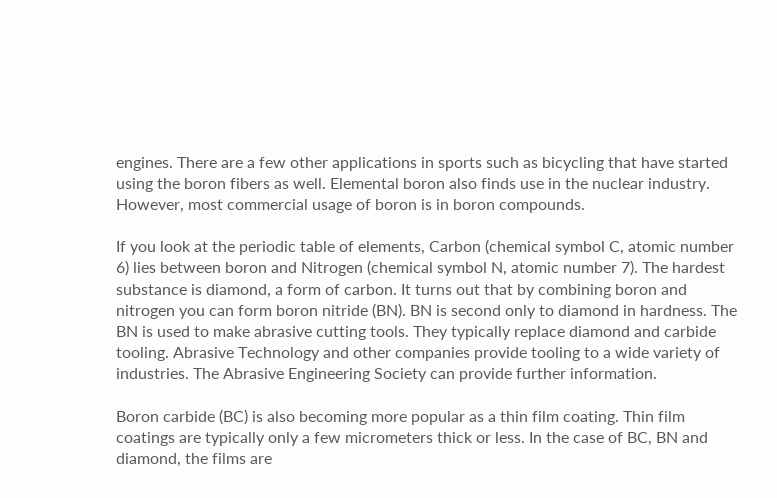engines. There are a few other applications in sports such as bicycling that have started using the boron fibers as well. Elemental boron also finds use in the nuclear industry. However, most commercial usage of boron is in boron compounds.

If you look at the periodic table of elements, Carbon (chemical symbol C, atomic number 6) lies between boron and Nitrogen (chemical symbol N, atomic number 7). The hardest substance is diamond, a form of carbon. It turns out that by combining boron and nitrogen you can form boron nitride (BN). BN is second only to diamond in hardness. The BN is used to make abrasive cutting tools. They typically replace diamond and carbide tooling. Abrasive Technology and other companies provide tooling to a wide variety of industries. The Abrasive Engineering Society can provide further information.

Boron carbide (BC) is also becoming more popular as a thin film coating. Thin film coatings are typically only a few micrometers thick or less. In the case of BC, BN and diamond, the films are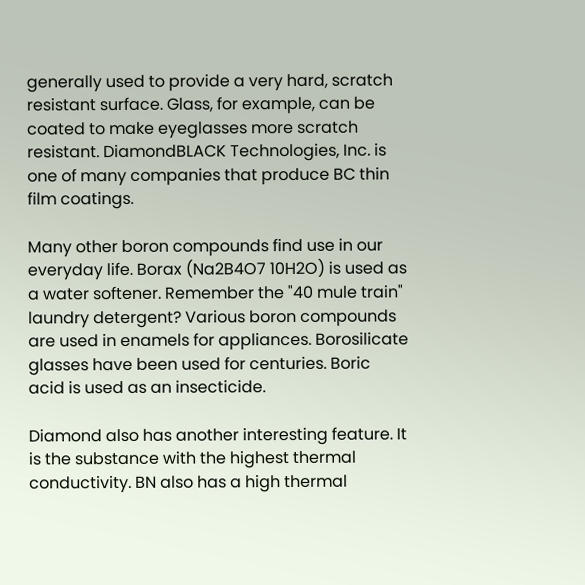generally used to provide a very hard, scratch resistant surface. Glass, for example, can be coated to make eyeglasses more scratch resistant. DiamondBLACK Technologies, Inc. is one of many companies that produce BC thin film coatings.

Many other boron compounds find use in our everyday life. Borax (Na2B4O7 10H2O) is used as a water softener. Remember the "40 mule train" laundry detergent? Various boron compounds are used in enamels for appliances. Borosilicate glasses have been used for centuries. Boric acid is used as an insecticide.

Diamond also has another interesting feature. It is the substance with the highest thermal conductivity. BN also has a high thermal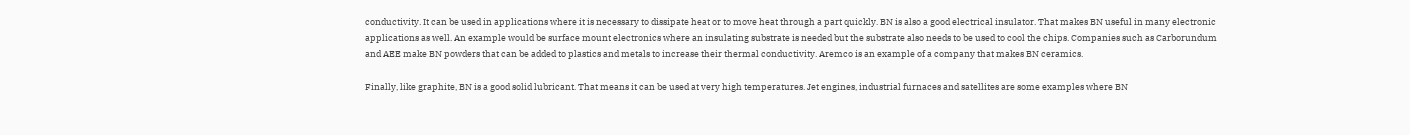conductivity. It can be used in applications where it is necessary to dissipate heat or to move heat through a part quickly. BN is also a good electrical insulator. That makes BN useful in many electronic applications as well. An example would be surface mount electronics where an insulating substrate is needed but the substrate also needs to be used to cool the chips. Companies such as Carborundum and AEE make BN powders that can be added to plastics and metals to increase their thermal conductivity. Aremco is an example of a company that makes BN ceramics.

Finally, like graphite, BN is a good solid lubricant. That means it can be used at very high temperatures. Jet engines, industrial furnaces and satellites are some examples where BN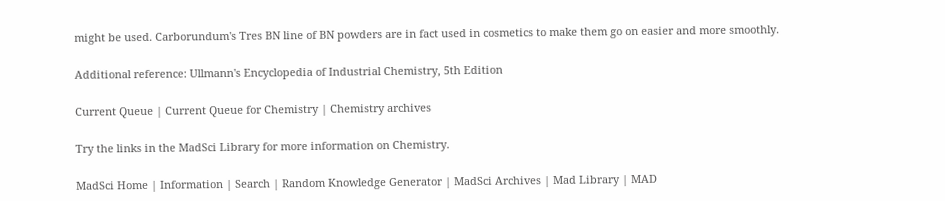might be used. Carborundum's Tres BN line of BN powders are in fact used in cosmetics to make them go on easier and more smoothly.

Additional reference: Ullmann's Encyclopedia of Industrial Chemistry, 5th Edition

Current Queue | Current Queue for Chemistry | Chemistry archives

Try the links in the MadSci Library for more information on Chemistry.

MadSci Home | Information | Search | Random Knowledge Generator | MadSci Archives | Mad Library | MAD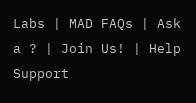Labs | MAD FAQs | Ask a ? | Join Us! | Help Support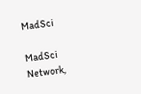MadSci

MadSci Network,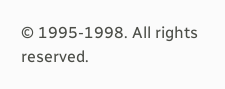© 1995-1998. All rights reserved.